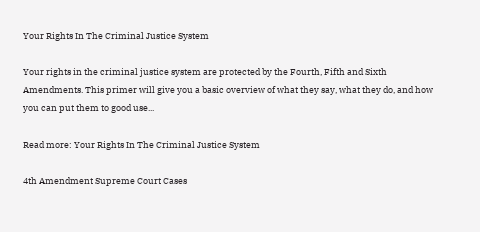Your Rights In The Criminal Justice System

Your rights in the criminal justice system are protected by the Fourth, Fifth and Sixth Amendments. This primer will give you a basic overview of what they say, what they do, and how you can put them to good use...

Read more: Your Rights In The Criminal Justice System

4th Amendment Supreme Court Cases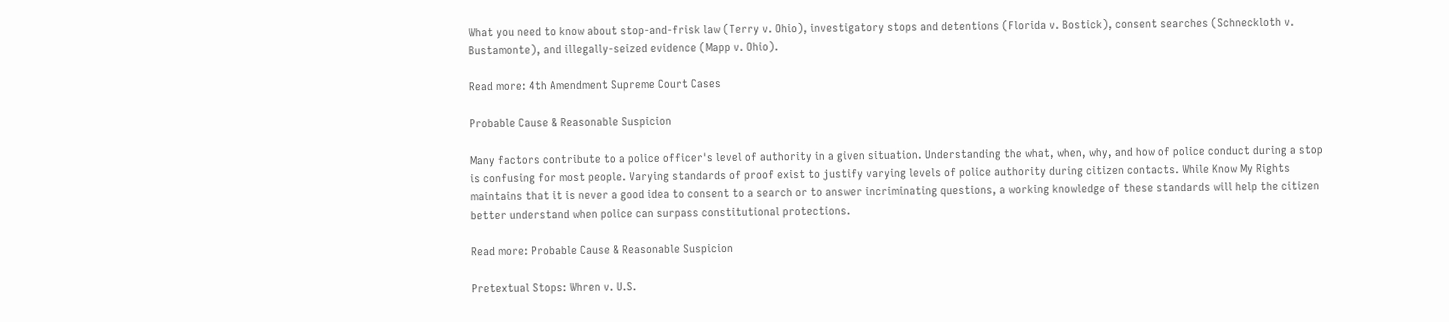What you need to know about stop-and-frisk law (Terry v. Ohio), investigatory stops and detentions (Florida v. Bostick), consent searches (Schneckloth v. Bustamonte), and illegally-seized evidence (Mapp v. Ohio).

Read more: 4th Amendment Supreme Court Cases

Probable Cause & Reasonable Suspicion

Many factors contribute to a police officer's level of authority in a given situation. Understanding the what, when, why, and how of police conduct during a stop is confusing for most people. Varying standards of proof exist to justify varying levels of police authority during citizen contacts. While Know My Rights maintains that it is never a good idea to consent to a search or to answer incriminating questions, a working knowledge of these standards will help the citizen better understand when police can surpass constitutional protections.

Read more: Probable Cause & Reasonable Suspicion

Pretextual Stops: Whren v. U.S.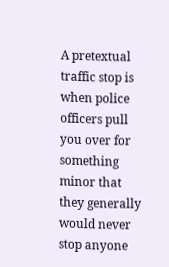A pretextual traffic stop is when police officers pull you over for something minor that they generally would never stop anyone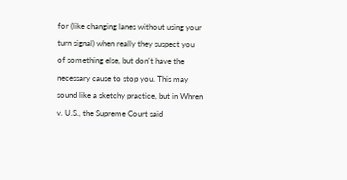for (like changing lanes without using your turn signal) when really they suspect you of something else, but don't have the necessary cause to stop you. This may sound like a sketchy practice, but in Whren v. U.S., the Supreme Court said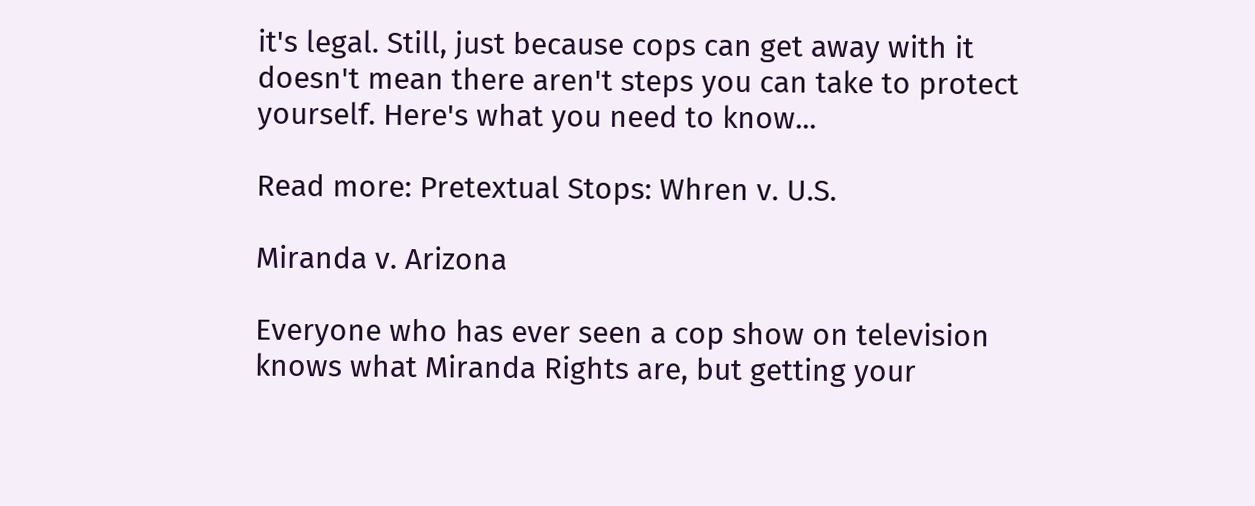it's legal. Still, just because cops can get away with it doesn't mean there aren't steps you can take to protect yourself. Here's what you need to know...

Read more: Pretextual Stops: Whren v. U.S.

Miranda v. Arizona

Everyone who has ever seen a cop show on television knows what Miranda Rights are, but getting your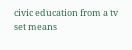civic education from a tv set means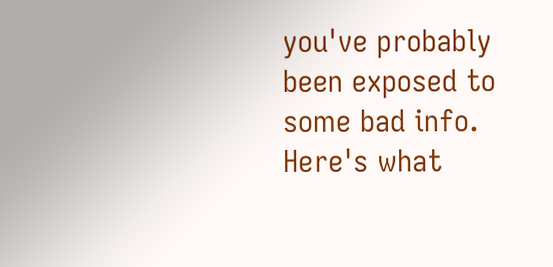you've probably been exposed to some bad info. Here's what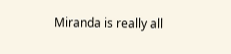Miranda is really all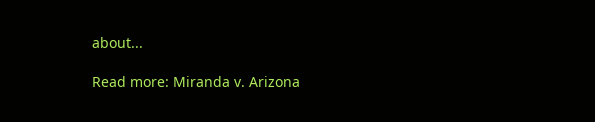about...

Read more: Miranda v. Arizona